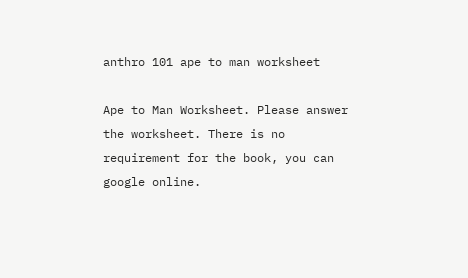anthro 101 ape to man worksheet

Ape to Man Worksheet. Please answer the worksheet. There is no requirement for the book, you can google online.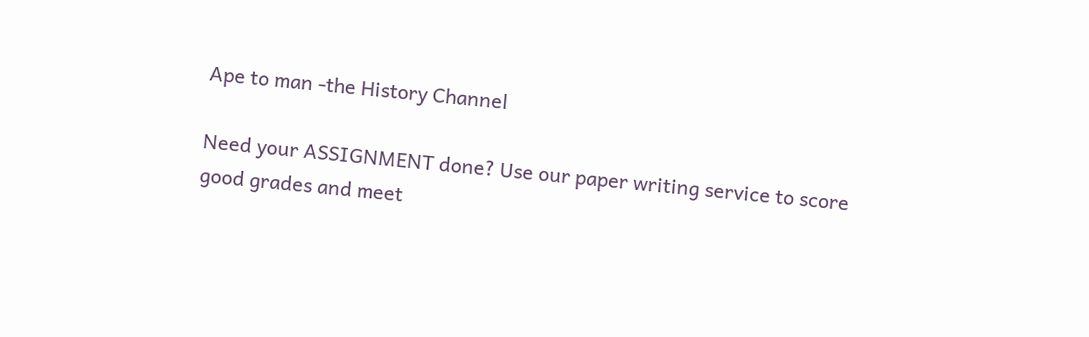Ape to man -the History Channel

Need your ASSIGNMENT done? Use our paper writing service to score good grades and meet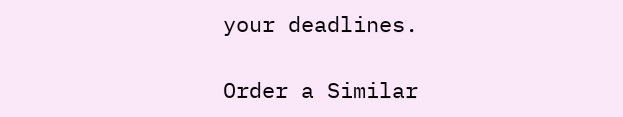your deadlines.

Order a Similar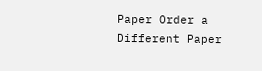Paper Order a Different Paper